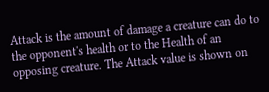Attack is the amount of damage a creature can do to the opponent's health or to the Health of an opposing creature. The Attack value is shown on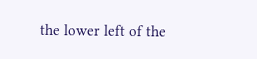the lower left of the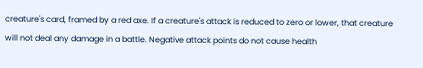creature's card, framed by a red axe. If a creature's attack is reduced to zero or lower, that creature will not deal any damage in a battle. Negative attack points do not cause health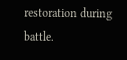restoration during battle.